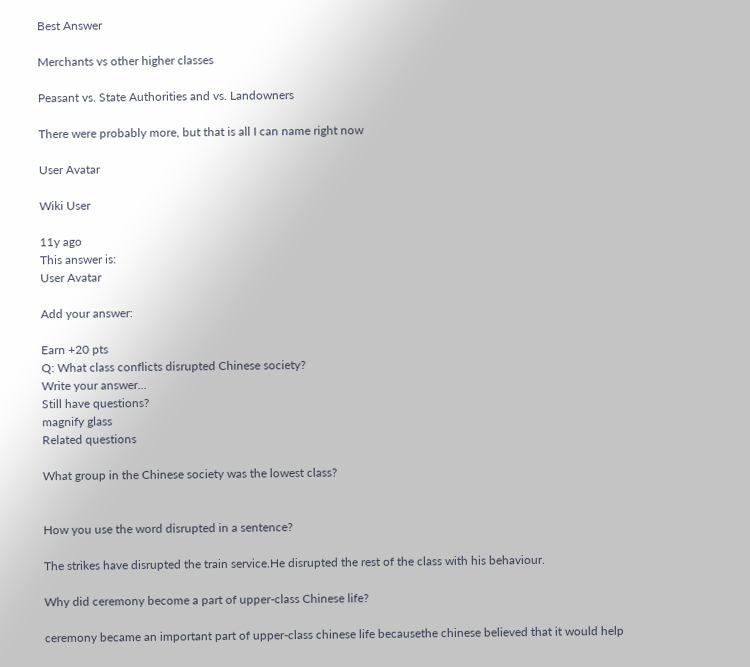Best Answer

Merchants vs other higher classes

Peasant vs. State Authorities and vs. Landowners

There were probably more, but that is all I can name right now

User Avatar

Wiki User

11y ago
This answer is:
User Avatar

Add your answer:

Earn +20 pts
Q: What class conflicts disrupted Chinese society?
Write your answer...
Still have questions?
magnify glass
Related questions

What group in the Chinese society was the lowest class?


How you use the word disrupted in a sentence?

The strikes have disrupted the train service.He disrupted the rest of the class with his behaviour.

Why did ceremony become a part of upper-class Chinese life?

ceremony became an important part of upper-class chinese life becausethe chinese believed that it would help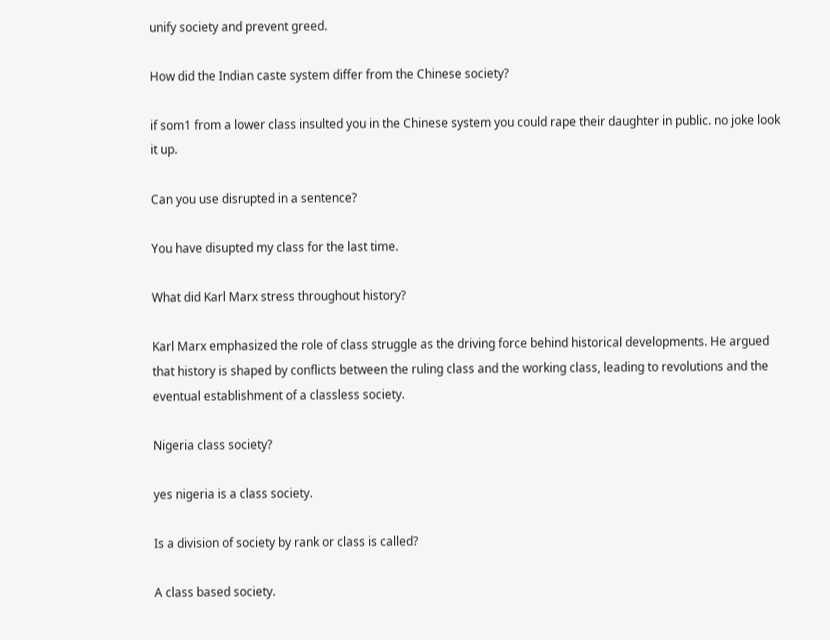unify society and prevent greed.

How did the Indian caste system differ from the Chinese society?

if som1 from a lower class insulted you in the Chinese system you could rape their daughter in public. no joke look it up.

Can you use disrupted in a sentence?

You have disupted my class for the last time.

What did Karl Marx stress throughout history?

Karl Marx emphasized the role of class struggle as the driving force behind historical developments. He argued that history is shaped by conflicts between the ruling class and the working class, leading to revolutions and the eventual establishment of a classless society.

Nigeria class society?

yes nigeria is a class society.

Is a division of society by rank or class is called?

A class based society.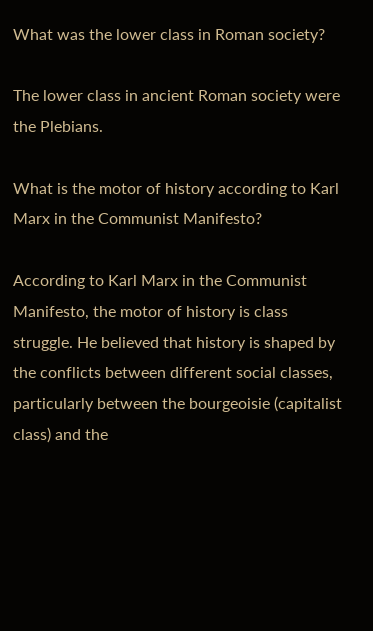What was the lower class in Roman society?

The lower class in ancient Roman society were the Plebians.

What is the motor of history according to Karl Marx in the Communist Manifesto?

According to Karl Marx in the Communist Manifesto, the motor of history is class struggle. He believed that history is shaped by the conflicts between different social classes, particularly between the bourgeoisie (capitalist class) and the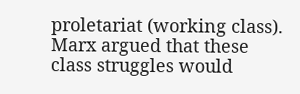proletariat (working class). Marx argued that these class struggles would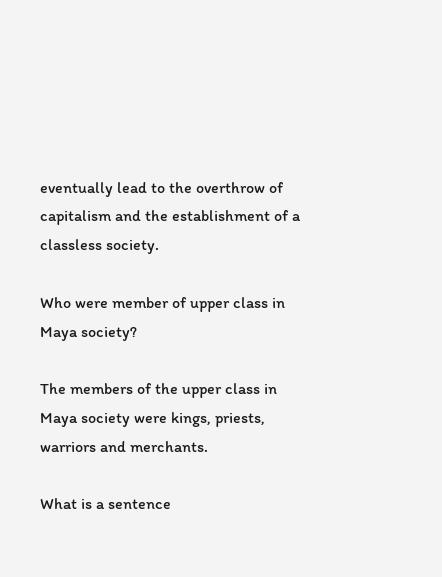eventually lead to the overthrow of capitalism and the establishment of a classless society.

Who were member of upper class in Maya society?

The members of the upper class in Maya society were kings, priests, warriors and merchants.

What is a sentence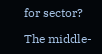for sector?

The middle-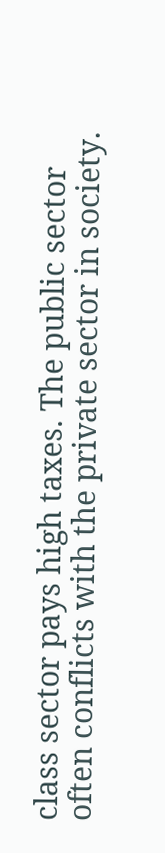class sector pays high taxes. The public sector often conflicts with the private sector in society.